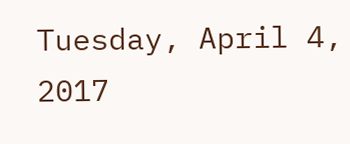Tuesday, April 4, 2017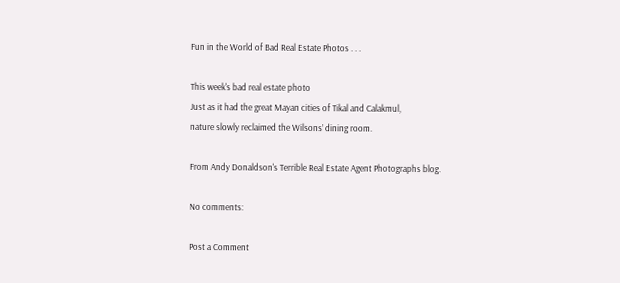Fun in the World of Bad Real Estate Photos . . .

This week's bad real estate photo
Just as it had the great Mayan cities of Tikal and Calakmul,
nature slowly reclaimed the Wilsons’ dining room.

From Andy Donaldson's Terrible Real Estate Agent Photographs blog.

No comments:

Post a Comment